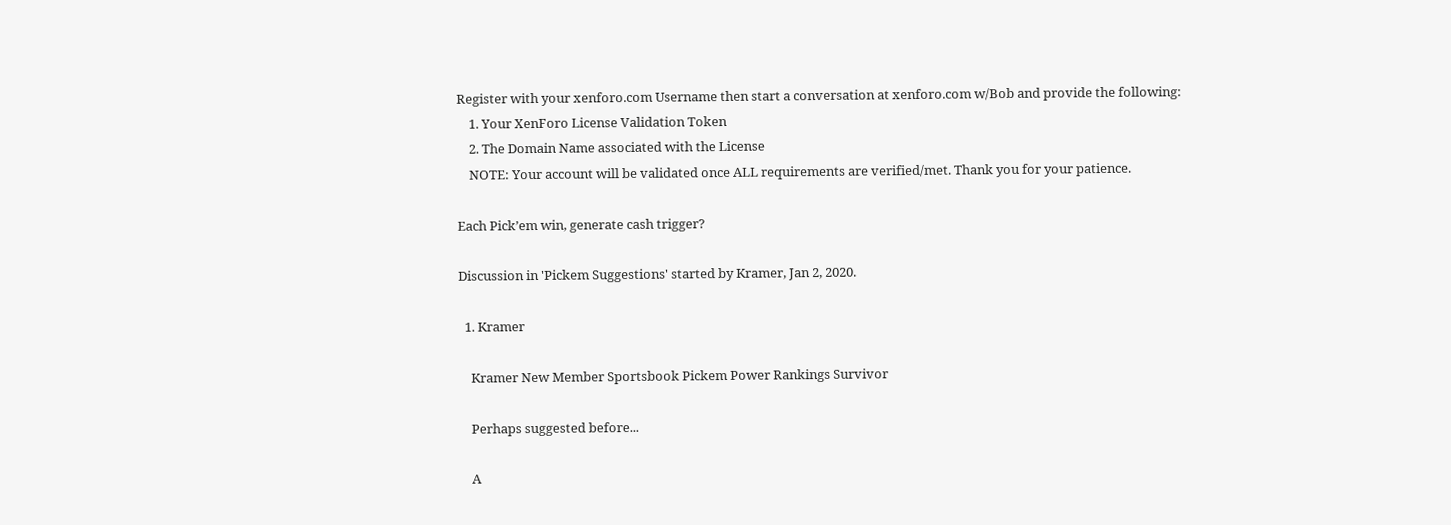Register with your xenforo.com Username then start a conversation at xenforo.com w/Bob and provide the following:
    1. Your XenForo License Validation Token
    2. The Domain Name associated with the License
    NOTE: Your account will be validated once ALL requirements are verified/met. Thank you for your patience.

Each Pick’em win, generate cash trigger?

Discussion in 'Pickem Suggestions' started by Kramer, Jan 2, 2020.

  1. Kramer

    Kramer New Member Sportsbook Pickem Power Rankings Survivor

    Perhaps suggested before...

    A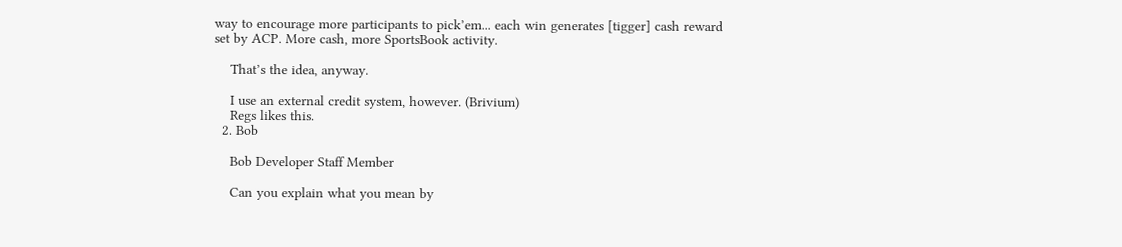way to encourage more participants to pick’em... each win generates [tigger] cash reward set by ACP. More cash, more SportsBook activity.

    That’s the idea, anyway.

    I use an external credit system, however. (Brivium)
    Regs likes this.
  2. Bob

    Bob Developer Staff Member

    Can you explain what you mean by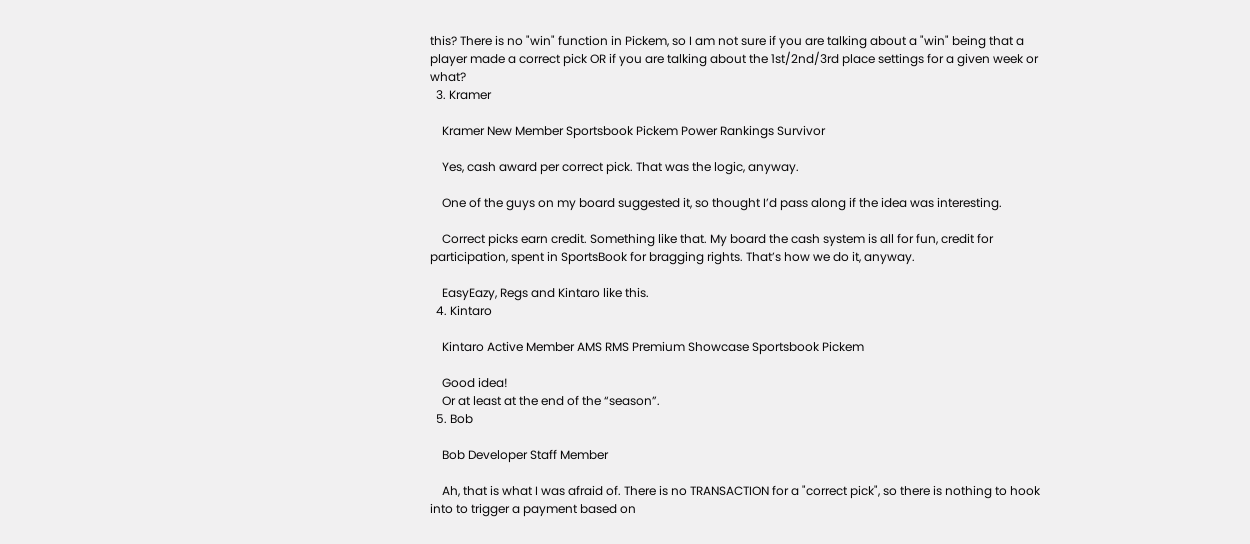this? There is no "win" function in Pickem, so I am not sure if you are talking about a "win" being that a player made a correct pick OR if you are talking about the 1st/2nd/3rd place settings for a given week or what?
  3. Kramer

    Kramer New Member Sportsbook Pickem Power Rankings Survivor

    Yes, cash award per correct pick. That was the logic, anyway.

    One of the guys on my board suggested it, so thought I’d pass along if the idea was interesting.

    Correct picks earn credit. Something like that. My board the cash system is all for fun, credit for participation, spent in SportsBook for bragging rights. That’s how we do it, anyway.

    EasyEazy, Regs and Kintaro like this.
  4. Kintaro

    Kintaro Active Member AMS RMS Premium Showcase Sportsbook Pickem

    Good idea!
    Or at least at the end of the “season”.
  5. Bob

    Bob Developer Staff Member

    Ah, that is what I was afraid of. There is no TRANSACTION for a "correct pick", so there is nothing to hook into to trigger a payment based on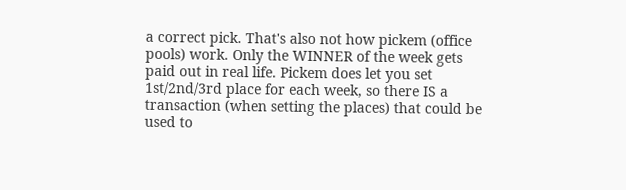a correct pick. That's also not how pickem (office pools) work. Only the WINNER of the week gets paid out in real life. Pickem does let you set 1st/2nd/3rd place for each week, so there IS a transaction (when setting the places) that could be used to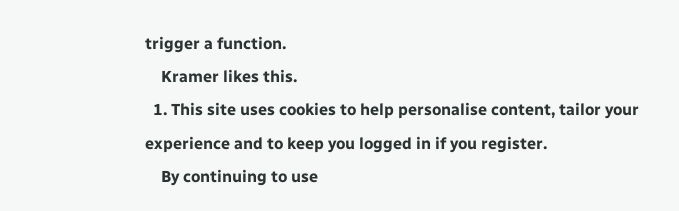trigger a function.
    Kramer likes this.
  1. This site uses cookies to help personalise content, tailor your experience and to keep you logged in if you register.
    By continuing to use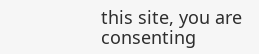this site, you are consenting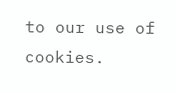to our use of cookies.